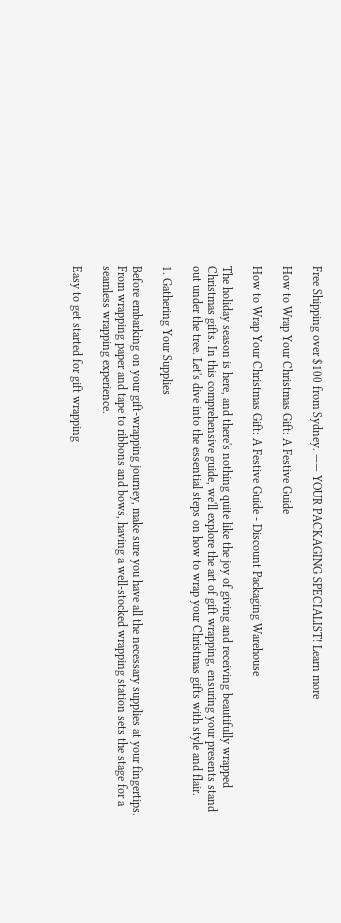Free Shipping over $100 from Sydney. —— YOUR PACKAGING SPECIALIST! Learn more

How to Wrap Your Christmas Gift: A Festive Guide

How to Wrap Your Christmas Gift: A Festive Guide - Discount Packaging Warehouse

The holiday season is here, and there's nothing quite like the joy of giving and receiving beautifully wrapped Christmas gifts. In this comprehensive guide, we'll explore the art of gift wrapping, ensuring your presents stand out under the tree. Let's dive into the essential steps on how to wrap your Christmas gifts with style and flair.

1. Gathering Your Supplies

Before embarking on your gift-wrapping journey, make sure you have all the necessary supplies at your fingertips. From wrapping paper and tape to ribbons and bows, having a well-stocked wrapping station sets the stage for a seamless wrapping experience.

Easy to get started for gift wrapping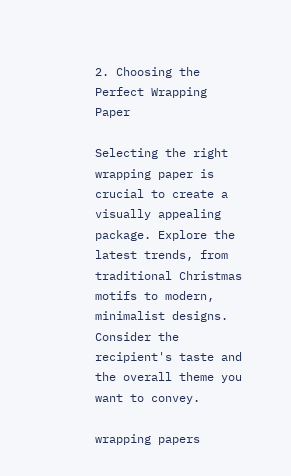2. Choosing the Perfect Wrapping Paper

Selecting the right wrapping paper is crucial to create a visually appealing package. Explore the latest trends, from traditional Christmas motifs to modern, minimalist designs. Consider the recipient's taste and the overall theme you want to convey.

wrapping papers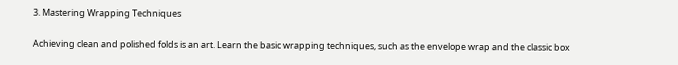3. Mastering Wrapping Techniques

Achieving clean and polished folds is an art. Learn the basic wrapping techniques, such as the envelope wrap and the classic box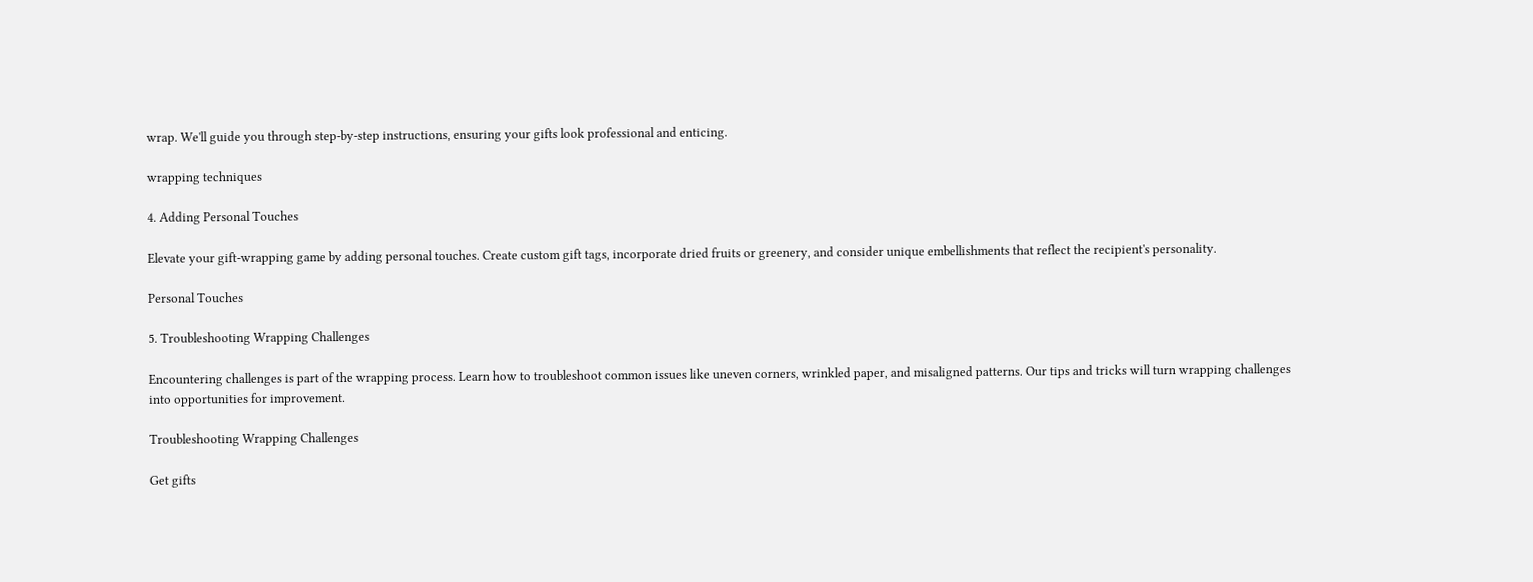wrap. We'll guide you through step-by-step instructions, ensuring your gifts look professional and enticing.

wrapping techniques

4. Adding Personal Touches

Elevate your gift-wrapping game by adding personal touches. Create custom gift tags, incorporate dried fruits or greenery, and consider unique embellishments that reflect the recipient's personality.

Personal Touches

5. Troubleshooting Wrapping Challenges

Encountering challenges is part of the wrapping process. Learn how to troubleshoot common issues like uneven corners, wrinkled paper, and misaligned patterns. Our tips and tricks will turn wrapping challenges into opportunities for improvement.

Troubleshooting Wrapping Challenges

Get gifts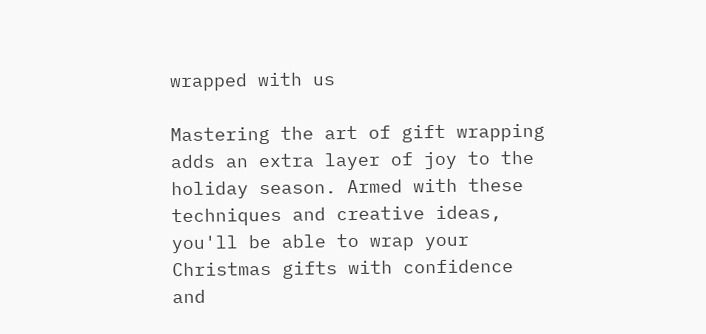wrapped with us

Mastering the art of gift wrapping adds an extra layer of joy to the holiday season. Armed with these techniques and creative ideas, you'll be able to wrap your Christmas gifts with confidence and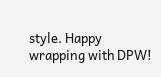style. Happy wrapping with DPW!